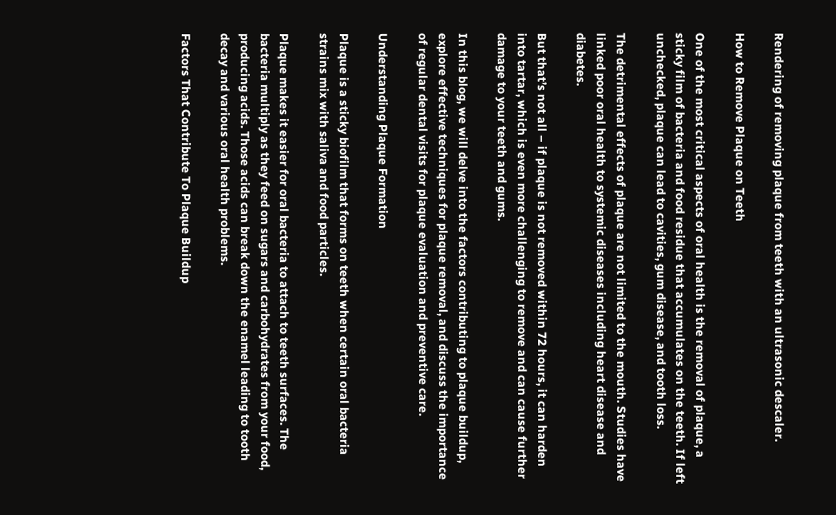Rendering of removing plaque from teeth with an ultrasonic descaler.

How to Remove Plaque on Teeth

One of the most critical aspects of oral health is the removal of plaque, a sticky film of bacteria and food residue that accumulates on the teeth. If left unchecked, plaque can lead to cavities, gum disease, and tooth loss.

The detrimental effects of plaque are not limited to the mouth. Studies have linked poor oral health to systemic diseases including heart disease and diabetes.

But that’s not all – if plaque is not removed within 72 hours, it can harden into tartar, which is even more challenging to remove and can cause further damage to your teeth and gums.

In this blog, we will delve into the factors contributing to plaque buildup, explore effective techniques for plaque removal, and discuss the importance of regular dental visits for plaque evaluation and preventive care.

Understanding Plaque Formation

Plaque is a sticky biofilm that forms on teeth when certain oral bacteria strains mix with saliva and food particles.

Plaque makes it easier for oral bacteria to attach to teeth surfaces. The bacteria multiply as they feed on sugars and carbohydrates from your food, producing acids. Those acids can break down the enamel leading to tooth decay and various oral health problems.

Factors That Contribute To Plaque Buildup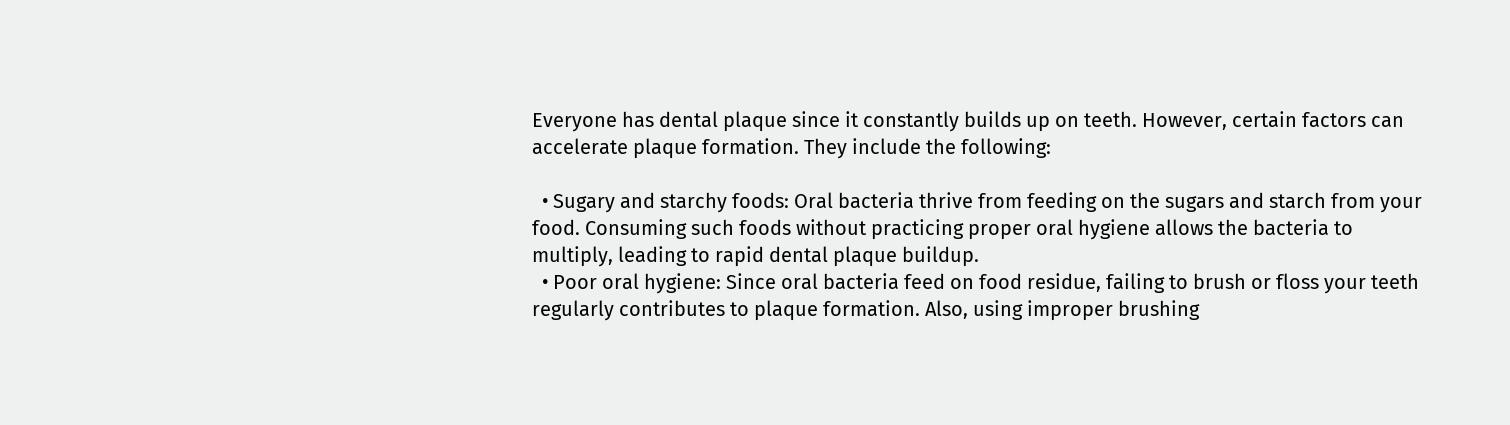Everyone has dental plaque since it constantly builds up on teeth. However, certain factors can accelerate plaque formation. They include the following:

  • Sugary and starchy foods: Oral bacteria thrive from feeding on the sugars and starch from your food. Consuming such foods without practicing proper oral hygiene allows the bacteria to multiply, leading to rapid dental plaque buildup.
  • Poor oral hygiene: Since oral bacteria feed on food residue, failing to brush or floss your teeth regularly contributes to plaque formation. Also, using improper brushing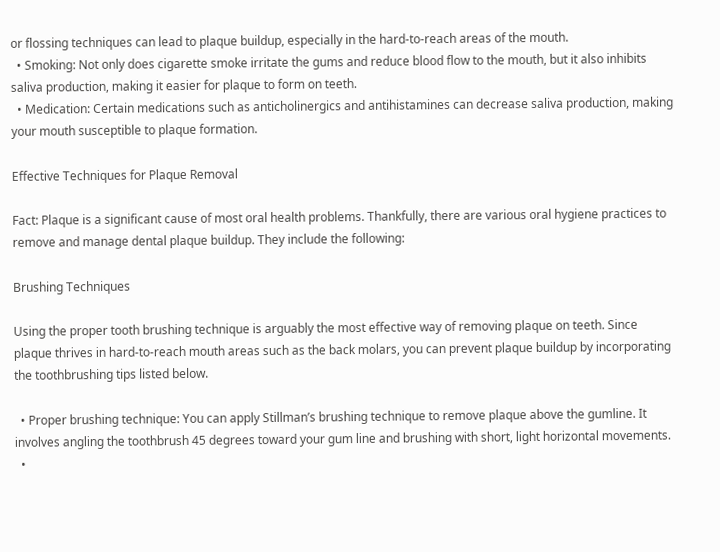or flossing techniques can lead to plaque buildup, especially in the hard-to-reach areas of the mouth.
  • Smoking: Not only does cigarette smoke irritate the gums and reduce blood flow to the mouth, but it also inhibits saliva production, making it easier for plaque to form on teeth.
  • Medication: Certain medications such as anticholinergics and antihistamines can decrease saliva production, making your mouth susceptible to plaque formation.

Effective Techniques for Plaque Removal

Fact: Plaque is a significant cause of most oral health problems. Thankfully, there are various oral hygiene practices to remove and manage dental plaque buildup. They include the following:

Brushing Techniques

Using the proper tooth brushing technique is arguably the most effective way of removing plaque on teeth. Since plaque thrives in hard-to-reach mouth areas such as the back molars, you can prevent plaque buildup by incorporating the toothbrushing tips listed below.

  • Proper brushing technique: You can apply Stillman’s brushing technique to remove plaque above the gumline. It involves angling the toothbrush 45 degrees toward your gum line and brushing with short, light horizontal movements.
  •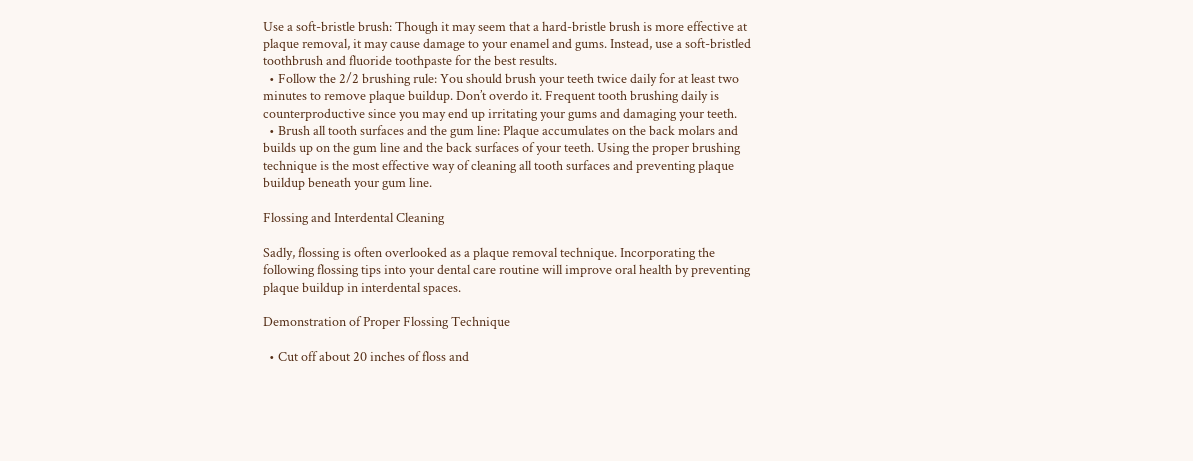Use a soft-bristle brush: Though it may seem that a hard-bristle brush is more effective at plaque removal, it may cause damage to your enamel and gums. Instead, use a soft-bristled toothbrush and fluoride toothpaste for the best results.
  • Follow the 2/2 brushing rule: You should brush your teeth twice daily for at least two minutes to remove plaque buildup. Don’t overdo it. Frequent tooth brushing daily is counterproductive since you may end up irritating your gums and damaging your teeth.
  • Brush all tooth surfaces and the gum line: Plaque accumulates on the back molars and builds up on the gum line and the back surfaces of your teeth. Using the proper brushing technique is the most effective way of cleaning all tooth surfaces and preventing plaque buildup beneath your gum line.

Flossing and Interdental Cleaning

Sadly, flossing is often overlooked as a plaque removal technique. Incorporating the following flossing tips into your dental care routine will improve oral health by preventing plaque buildup in interdental spaces.

Demonstration of Proper Flossing Technique

  • Cut off about 20 inches of floss and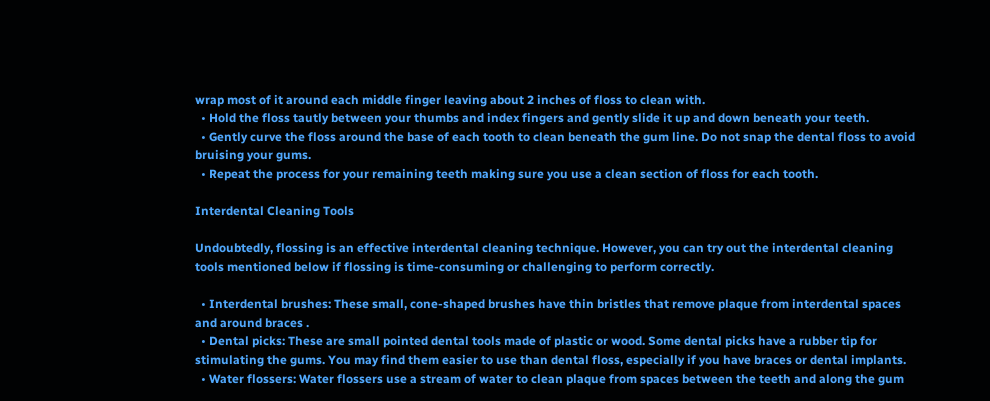wrap most of it around each middle finger leaving about 2 inches of floss to clean with.
  • Hold the floss tautly between your thumbs and index fingers and gently slide it up and down beneath your teeth.
  • Gently curve the floss around the base of each tooth to clean beneath the gum line. Do not snap the dental floss to avoid bruising your gums.
  • Repeat the process for your remaining teeth making sure you use a clean section of floss for each tooth.

Interdental Cleaning Tools

Undoubtedly, flossing is an effective interdental cleaning technique. However, you can try out the interdental cleaning tools mentioned below if flossing is time-consuming or challenging to perform correctly.

  • Interdental brushes: These small, cone-shaped brushes have thin bristles that remove plaque from interdental spaces and around braces .
  • Dental picks: These are small pointed dental tools made of plastic or wood. Some dental picks have a rubber tip for stimulating the gums. You may find them easier to use than dental floss, especially if you have braces or dental implants.
  • Water flossers: Water flossers use a stream of water to clean plaque from spaces between the teeth and along the gum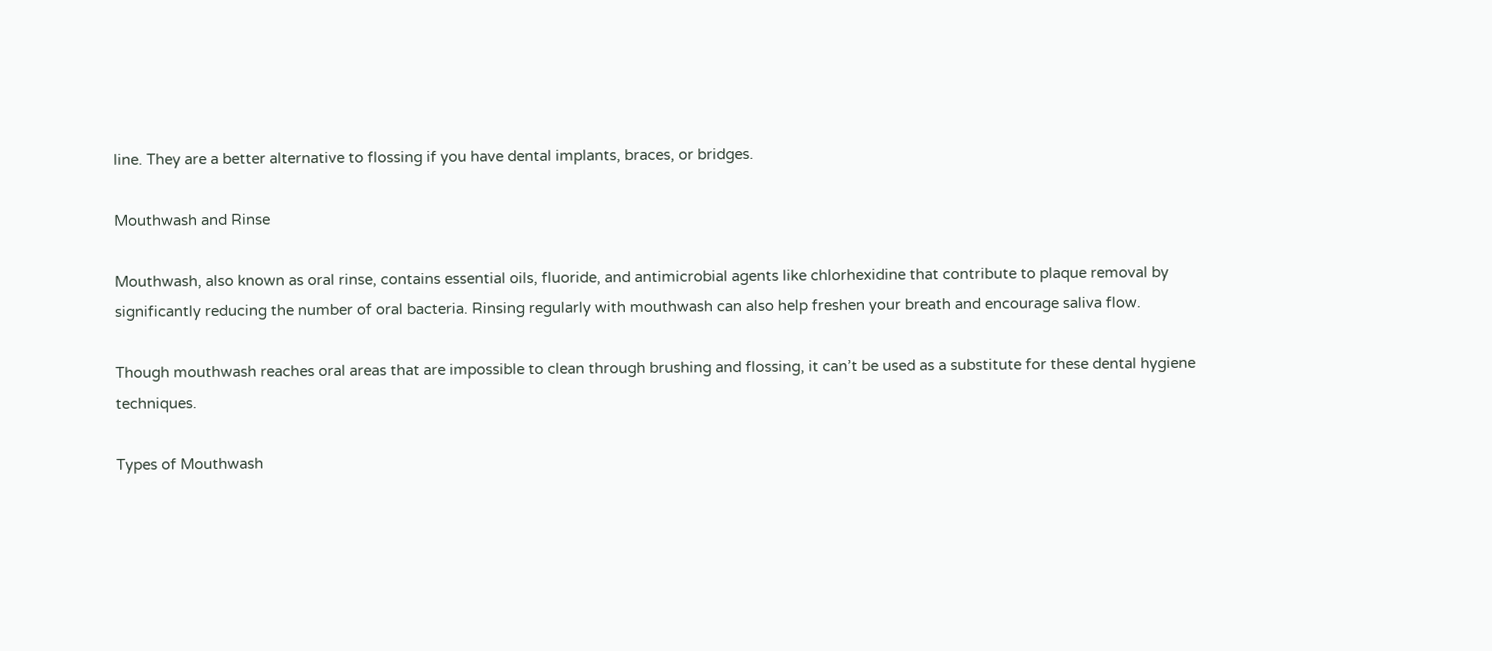line. They are a better alternative to flossing if you have dental implants, braces, or bridges.

Mouthwash and Rinse

Mouthwash, also known as oral rinse, contains essential oils, fluoride, and antimicrobial agents like chlorhexidine that contribute to plaque removal by significantly reducing the number of oral bacteria. Rinsing regularly with mouthwash can also help freshen your breath and encourage saliva flow.

Though mouthwash reaches oral areas that are impossible to clean through brushing and flossing, it can’t be used as a substitute for these dental hygiene techniques.

Types of Mouthwash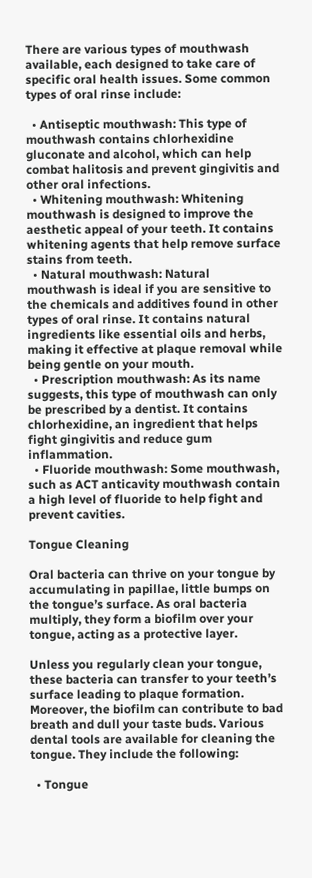There are various types of mouthwash available, each designed to take care of specific oral health issues. Some common types of oral rinse include:

  • Antiseptic mouthwash: This type of mouthwash contains chlorhexidine gluconate and alcohol, which can help combat halitosis and prevent gingivitis and other oral infections.
  • Whitening mouthwash: Whitening mouthwash is designed to improve the aesthetic appeal of your teeth. It contains whitening agents that help remove surface stains from teeth.
  • Natural mouthwash: Natural mouthwash is ideal if you are sensitive to the chemicals and additives found in other types of oral rinse. It contains natural ingredients like essential oils and herbs, making it effective at plaque removal while being gentle on your mouth.
  • Prescription mouthwash: As its name suggests, this type of mouthwash can only be prescribed by a dentist. It contains chlorhexidine, an ingredient that helps fight gingivitis and reduce gum inflammation.
  • Fluoride mouthwash: Some mouthwash, such as ACT anticavity mouthwash contain a high level of fluoride to help fight and prevent cavities.

Tongue Cleaning

Oral bacteria can thrive on your tongue by accumulating in papillae, little bumps on the tongue’s surface. As oral bacteria multiply, they form a biofilm over your tongue, acting as a protective layer.

Unless you regularly clean your tongue, these bacteria can transfer to your teeth’s surface leading to plaque formation. Moreover, the biofilm can contribute to bad breath and dull your taste buds. Various dental tools are available for cleaning the tongue. They include the following:

  • Tongue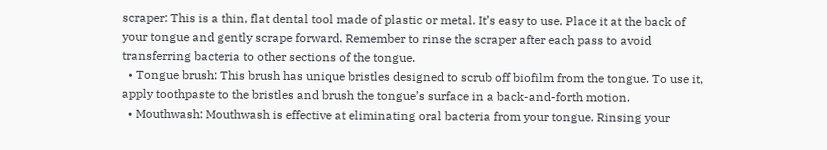scraper: This is a thin, flat dental tool made of plastic or metal. It’s easy to use. Place it at the back of your tongue and gently scrape forward. Remember to rinse the scraper after each pass to avoid transferring bacteria to other sections of the tongue.
  • Tongue brush: This brush has unique bristles designed to scrub off biofilm from the tongue. To use it, apply toothpaste to the bristles and brush the tongue’s surface in a back-and-forth motion.
  • Mouthwash: Mouthwash is effective at eliminating oral bacteria from your tongue. Rinsing your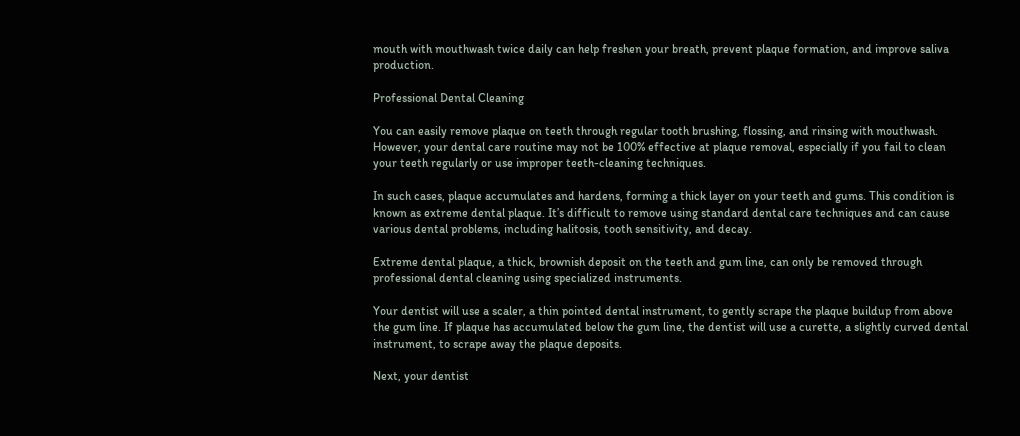mouth with mouthwash twice daily can help freshen your breath, prevent plaque formation, and improve saliva production.

Professional Dental Cleaning

You can easily remove plaque on teeth through regular tooth brushing, flossing, and rinsing with mouthwash. However, your dental care routine may not be 100% effective at plaque removal, especially if you fail to clean your teeth regularly or use improper teeth-cleaning techniques.

In such cases, plaque accumulates and hardens, forming a thick layer on your teeth and gums. This condition is known as extreme dental plaque. It’s difficult to remove using standard dental care techniques and can cause various dental problems, including halitosis, tooth sensitivity, and decay.

Extreme dental plaque, a thick, brownish deposit on the teeth and gum line, can only be removed through professional dental cleaning using specialized instruments.

Your dentist will use a scaler, a thin pointed dental instrument, to gently scrape the plaque buildup from above the gum line. If plaque has accumulated below the gum line, the dentist will use a curette, a slightly curved dental instrument, to scrape away the plaque deposits.

Next, your dentist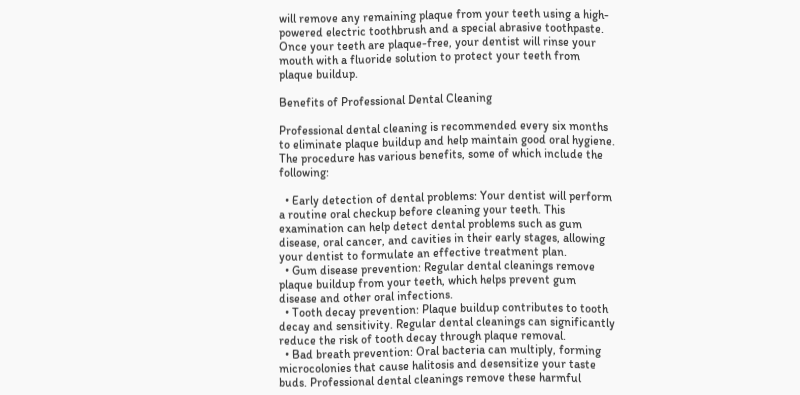will remove any remaining plaque from your teeth using a high-powered electric toothbrush and a special abrasive toothpaste. Once your teeth are plaque-free, your dentist will rinse your mouth with a fluoride solution to protect your teeth from plaque buildup.

Benefits of Professional Dental Cleaning

Professional dental cleaning is recommended every six months to eliminate plaque buildup and help maintain good oral hygiene. The procedure has various benefits, some of which include the following:

  • Early detection of dental problems: Your dentist will perform a routine oral checkup before cleaning your teeth. This examination can help detect dental problems such as gum disease, oral cancer, and cavities in their early stages, allowing your dentist to formulate an effective treatment plan.
  • Gum disease prevention: Regular dental cleanings remove plaque buildup from your teeth, which helps prevent gum disease and other oral infections.
  • Tooth decay prevention: Plaque buildup contributes to tooth decay and sensitivity. Regular dental cleanings can significantly reduce the risk of tooth decay through plaque removal.
  • Bad breath prevention: Oral bacteria can multiply, forming microcolonies that cause halitosis and desensitize your taste buds. Professional dental cleanings remove these harmful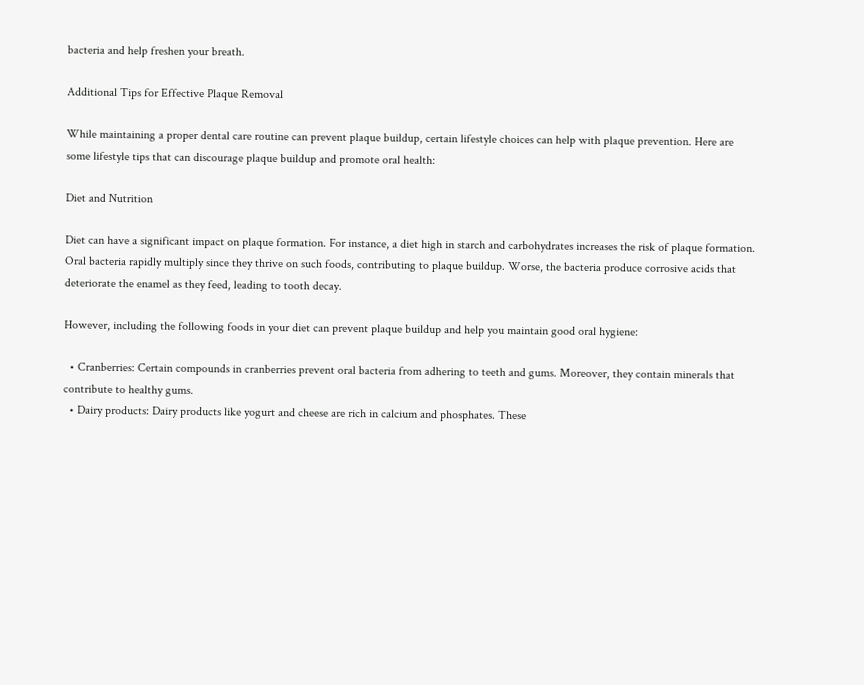bacteria and help freshen your breath.

Additional Tips for Effective Plaque Removal

While maintaining a proper dental care routine can prevent plaque buildup, certain lifestyle choices can help with plaque prevention. Here are some lifestyle tips that can discourage plaque buildup and promote oral health:

Diet and Nutrition

Diet can have a significant impact on plaque formation. For instance, a diet high in starch and carbohydrates increases the risk of plaque formation. Oral bacteria rapidly multiply since they thrive on such foods, contributing to plaque buildup. Worse, the bacteria produce corrosive acids that deteriorate the enamel as they feed, leading to tooth decay.

However, including the following foods in your diet can prevent plaque buildup and help you maintain good oral hygiene:

  • Cranberries: Certain compounds in cranberries prevent oral bacteria from adhering to teeth and gums. Moreover, they contain minerals that contribute to healthy gums.
  • Dairy products: Dairy products like yogurt and cheese are rich in calcium and phosphates. These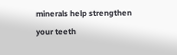minerals help strengthen your teeth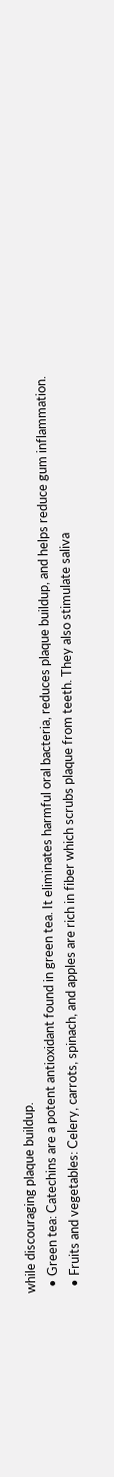while discouraging plaque buildup.
  • Green tea: Catechins are a potent antioxidant found in green tea. It eliminates harmful oral bacteria, reduces plaque buildup, and helps reduce gum inflammation.
  • Fruits and vegetables: Celery, carrots, spinach, and apples are rich in fiber which scrubs plaque from teeth. They also stimulate saliva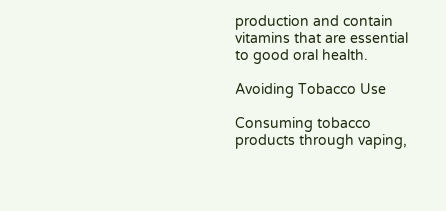production and contain vitamins that are essential to good oral health.

Avoiding Tobacco Use

Consuming tobacco products through vaping,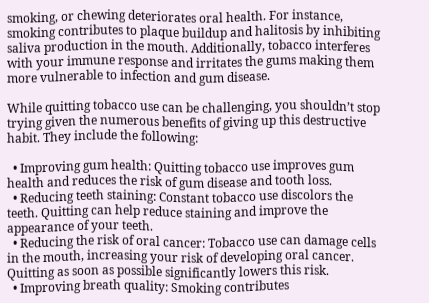smoking, or chewing deteriorates oral health. For instance, smoking contributes to plaque buildup and halitosis by inhibiting saliva production in the mouth. Additionally, tobacco interferes with your immune response and irritates the gums making them more vulnerable to infection and gum disease.

While quitting tobacco use can be challenging, you shouldn’t stop trying given the numerous benefits of giving up this destructive habit. They include the following:

  • Improving gum health: Quitting tobacco use improves gum health and reduces the risk of gum disease and tooth loss.
  • Reducing teeth staining: Constant tobacco use discolors the teeth. Quitting can help reduce staining and improve the appearance of your teeth.
  • Reducing the risk of oral cancer: Tobacco use can damage cells in the mouth, increasing your risk of developing oral cancer. Quitting as soon as possible significantly lowers this risk.
  • Improving breath quality: Smoking contributes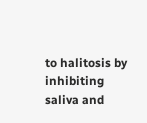to halitosis by inhibiting saliva and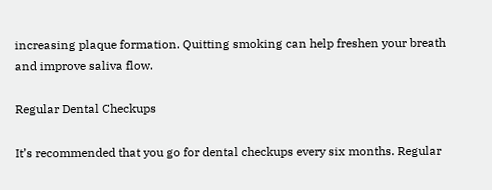increasing plaque formation. Quitting smoking can help freshen your breath and improve saliva flow.

Regular Dental Checkups

It’s recommended that you go for dental checkups every six months. Regular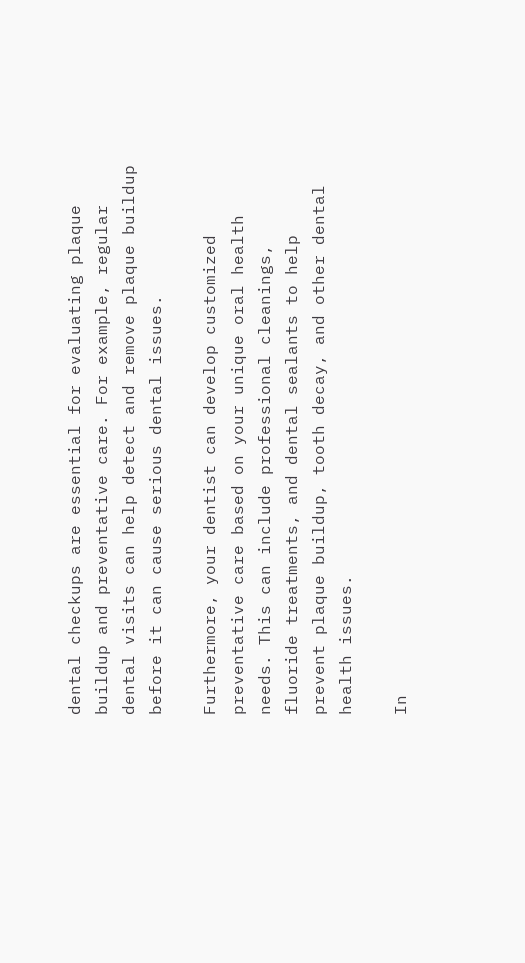dental checkups are essential for evaluating plaque buildup and preventative care. For example, regular dental visits can help detect and remove plaque buildup before it can cause serious dental issues.

Furthermore, your dentist can develop customized preventative care based on your unique oral health needs. This can include professional cleanings, fluoride treatments, and dental sealants to help prevent plaque buildup, tooth decay, and other dental health issues.

In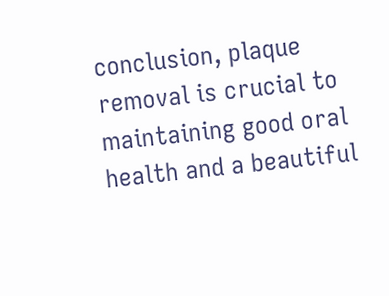conclusion, plaque removal is crucial to maintaining good oral health and a beautiful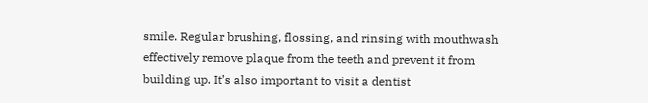smile. Regular brushing, flossing, and rinsing with mouthwash effectively remove plaque from the teeth and prevent it from building up. It’s also important to visit a dentist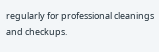regularly for professional cleanings and checkups.